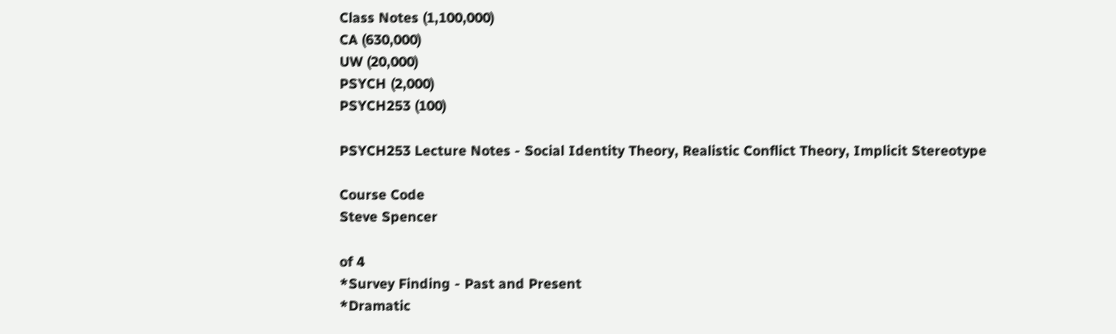Class Notes (1,100,000)
CA (630,000)
UW (20,000)
PSYCH (2,000)
PSYCH253 (100)

PSYCH253 Lecture Notes - Social Identity Theory, Realistic Conflict Theory, Implicit Stereotype

Course Code
Steve Spencer

of 4
*Survey Finding - Past and Present
*Dramatic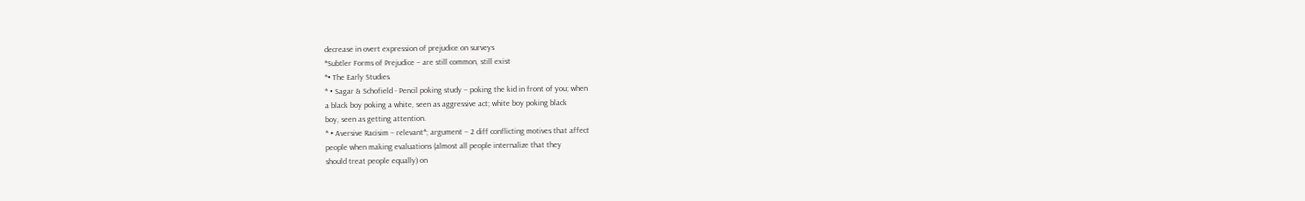decrease in overt expression of prejudice on surveys
*Subtler Forms of Prejudice – are still common, still exist
*• The Early Studies
* • Sagar & Schofield - Pencil poking study – poking the kid in front of you; when
a black boy poking a white, seen as aggressive act; white boy poking black
boy, seen as getting attention.
* • Aversive Racisim – relevant*; argument – 2 diff conflicting motives that affect
people when making evaluations (almost all people internalize that they
should treat people equally) on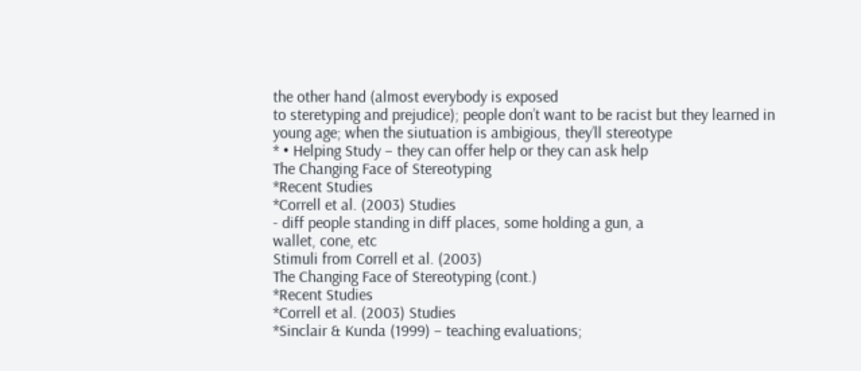the other hand (almost everybody is exposed
to steretyping and prejudice); people don’t want to be racist but they learned in
young age; when the siutuation is ambigious, they’ll stereotype
* • Helping Study – they can offer help or they can ask help
The Changing Face of Stereotyping
*Recent Studies
*Correll et al. (2003) Studies
- diff people standing in diff places, some holding a gun, a
wallet, cone, etc
Stimuli from Correll et al. (2003)
The Changing Face of Stereotyping (cont.)
*Recent Studies
*Correll et al. (2003) Studies
*Sinclair & Kunda (1999) – teaching evaluations;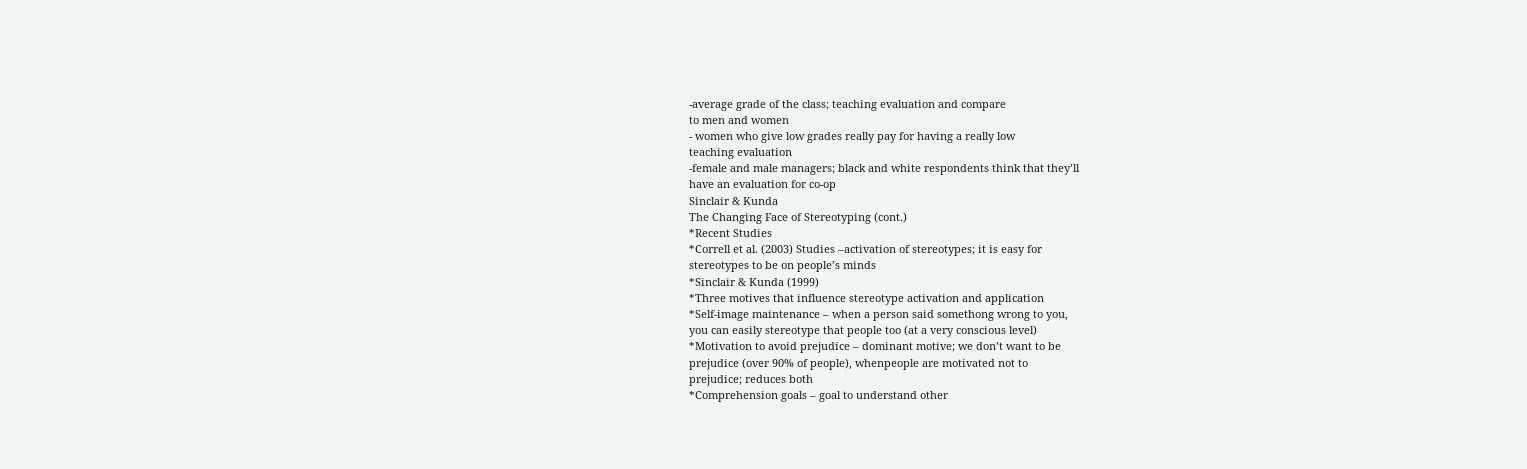-average grade of the class; teaching evaluation and compare
to men and women
- women who give low grades really pay for having a really low
teaching evaluation
-female and male managers; black and white respondents think that they’ll
have an evaluation for co-op
Sinclair & Kunda
The Changing Face of Stereotyping (cont.)
*Recent Studies
*Correll et al. (2003) Studies –activation of stereotypes; it is easy for
stereotypes to be on people’s minds
*Sinclair & Kunda (1999)
*Three motives that influence stereotype activation and application
*Self-image maintenance – when a person said somethong wrong to you,
you can easily stereotype that people too (at a very conscious level)
*Motivation to avoid prejudice – dominant motive; we don’t want to be
prejudice (over 90% of people), whenpeople are motivated not to
prejudice; reduces both
*Comprehension goals – goal to understand other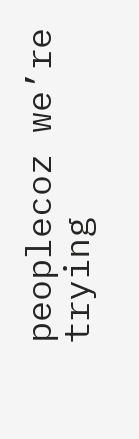peoplecoz we’re trying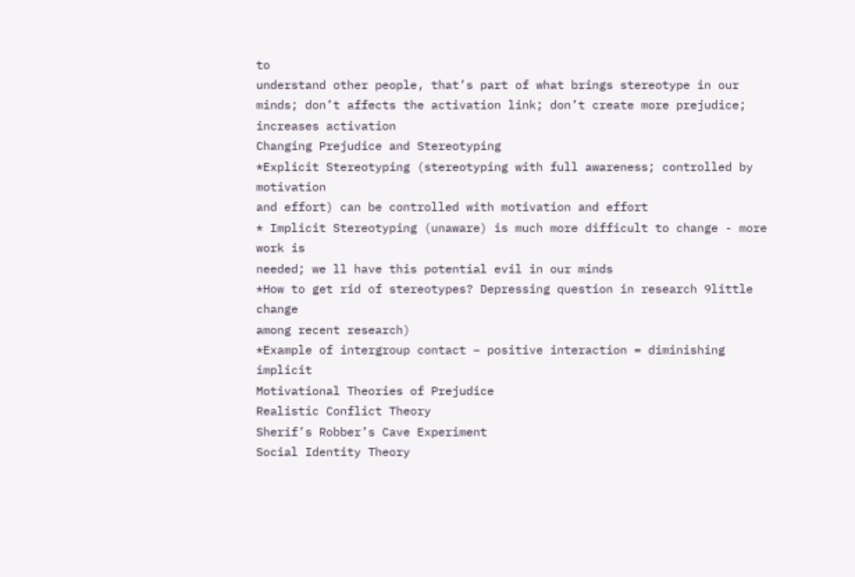to
understand other people, that’s part of what brings stereotype in our
minds; don’t affects the activation link; don’t create more prejudice;
increases activation
Changing Prejudice and Stereotyping
*Explicit Stereotyping (stereotyping with full awareness; controlled by motivation
and effort) can be controlled with motivation and effort
* Implicit Stereotyping (unaware) is much more difficult to change - more work is
needed; we ll have this potential evil in our minds
*How to get rid of stereotypes? Depressing question in research 9little change
among recent research)
*Example of intergroup contact – positive interaction = diminishing implicit
Motivational Theories of Prejudice
Realistic Conflict Theory
Sherif’s Robber’s Cave Experiment
Social Identity Theory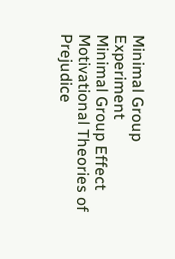Minimal Group Experiment
Minimal Group Effect
Motivational Theories of Prejudice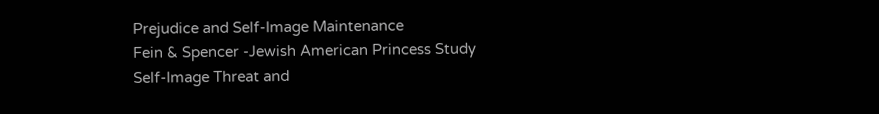Prejudice and Self-Image Maintenance
Fein & Spencer -Jewish American Princess Study
Self-Image Threat and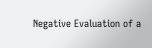Negative Evaluation of a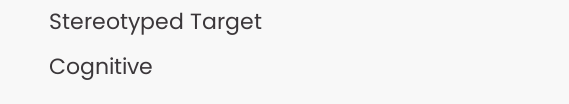Stereotyped Target
Cognitive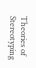Theories of Stereotyping